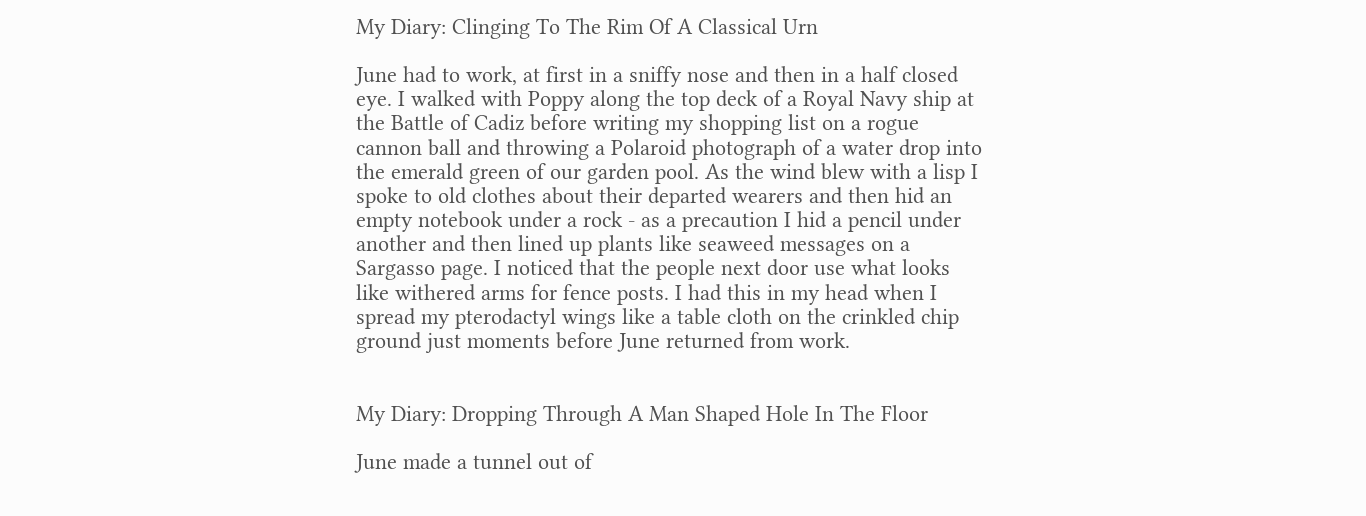My Diary: Clinging To The Rim Of A Classical Urn

June had to work, at first in a sniffy nose and then in a half closed eye. I walked with Poppy along the top deck of a Royal Navy ship at the Battle of Cadiz before writing my shopping list on a rogue cannon ball and throwing a Polaroid photograph of a water drop into the emerald green of our garden pool. As the wind blew with a lisp I spoke to old clothes about their departed wearers and then hid an empty notebook under a rock - as a precaution I hid a pencil under another and then lined up plants like seaweed messages on a Sargasso page. I noticed that the people next door use what looks like withered arms for fence posts. I had this in my head when I spread my pterodactyl wings like a table cloth on the crinkled chip ground just moments before June returned from work.


My Diary: Dropping Through A Man Shaped Hole In The Floor

June made a tunnel out of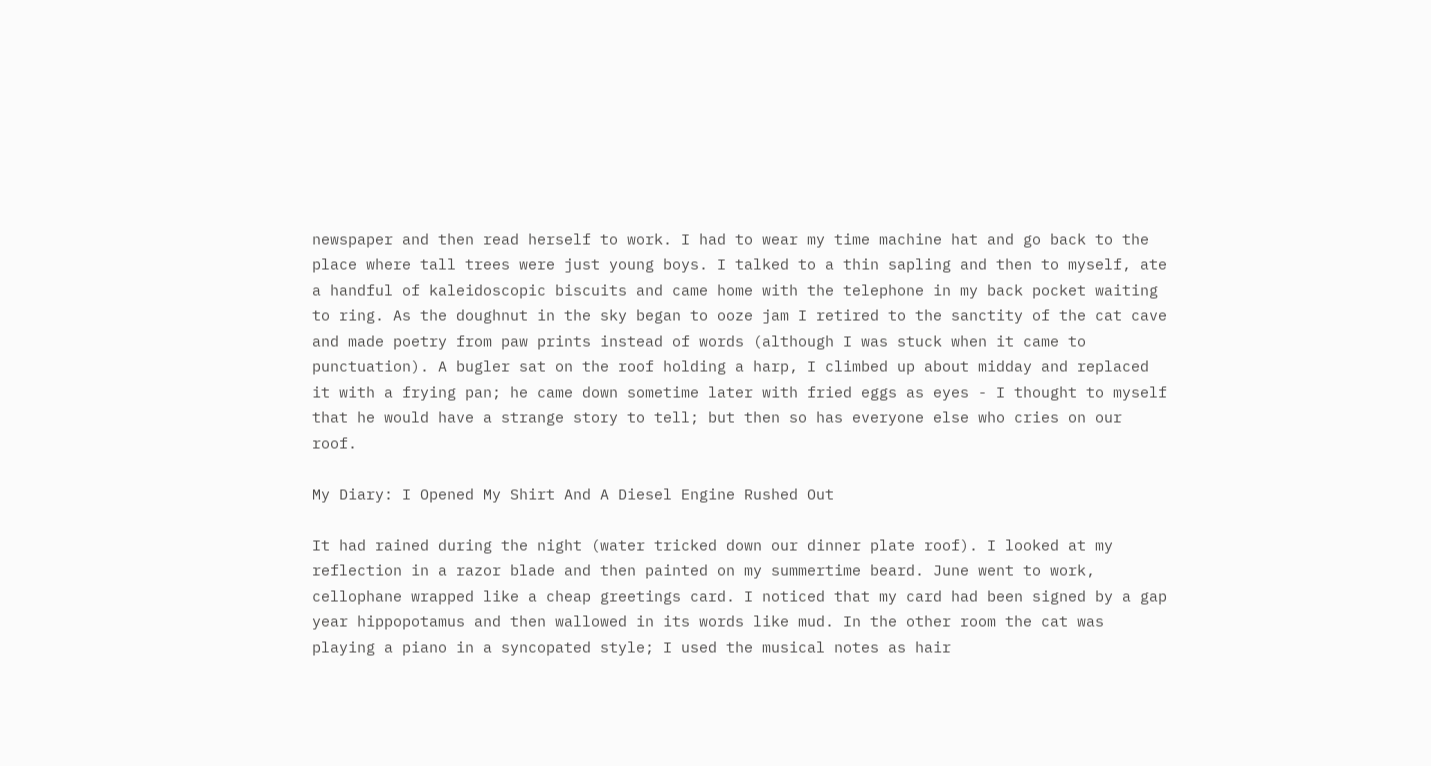newspaper and then read herself to work. I had to wear my time machine hat and go back to the place where tall trees were just young boys. I talked to a thin sapling and then to myself, ate a handful of kaleidoscopic biscuits and came home with the telephone in my back pocket waiting to ring. As the doughnut in the sky began to ooze jam I retired to the sanctity of the cat cave and made poetry from paw prints instead of words (although I was stuck when it came to punctuation). A bugler sat on the roof holding a harp, I climbed up about midday and replaced it with a frying pan; he came down sometime later with fried eggs as eyes - I thought to myself that he would have a strange story to tell; but then so has everyone else who cries on our roof.

My Diary: I Opened My Shirt And A Diesel Engine Rushed Out

It had rained during the night (water tricked down our dinner plate roof). I looked at my reflection in a razor blade and then painted on my summertime beard. June went to work, cellophane wrapped like a cheap greetings card. I noticed that my card had been signed by a gap year hippopotamus and then wallowed in its words like mud. In the other room the cat was playing a piano in a syncopated style; I used the musical notes as hair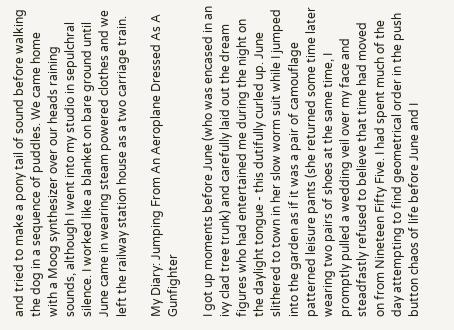and tried to make a pony tail of sound before walking the dog in a sequence of puddles. We came home with a Moog synthesizer over our heads raining sounds, although I went into my studio in sepulchral silence. I worked like a blanket on bare ground until June came in wearing steam powered clothes and we left the railway station house as a two carriage train.

My Diary: Jumping From An Aeroplane Dressed As A Gunfighter

I got up moments before June (who was encased in an ivy clad tree trunk) and carefully laid out the dream figures who had entertained me during the night on the daylight tongue - this dutifully curled up. June slithered to town in her slow worm suit while I jumped into the garden as if it was a pair of camouflage patterned leisure pants (she returned some time later wearing two pairs of shoes at the same time, I promptly pulled a wedding veil over my face and steadfastly refused to believe that time had moved on from Nineteen Fifty Five. I had spent much of the day attempting to find geometrical order in the push button chaos of life before June and I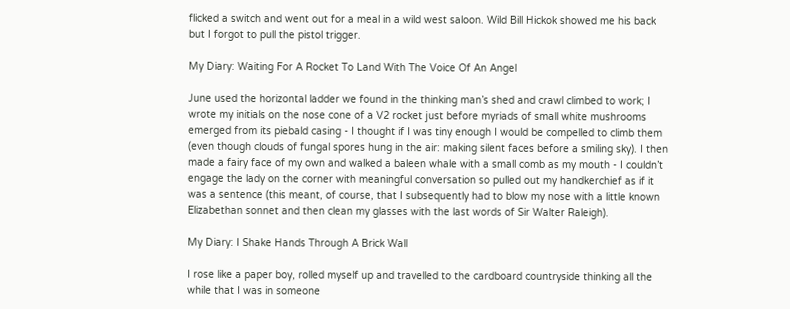flicked a switch and went out for a meal in a wild west saloon. Wild Bill Hickok showed me his back but I forgot to pull the pistol trigger.

My Diary: Waiting For A Rocket To Land With The Voice Of An Angel

June used the horizontal ladder we found in the thinking man’s shed and crawl climbed to work; I wrote my initials on the nose cone of a V2 rocket just before myriads of small white mushrooms emerged from its piebald casing - I thought if I was tiny enough I would be compelled to climb them (even though clouds of fungal spores hung in the air: making silent faces before a smiling sky). I then made a fairy face of my own and walked a baleen whale with a small comb as my mouth - I couldn’t engage the lady on the corner with meaningful conversation so pulled out my handkerchief as if it was a sentence (this meant, of course, that I subsequently had to blow my nose with a little known Elizabethan sonnet and then clean my glasses with the last words of Sir Walter Raleigh).

My Diary: I Shake Hands Through A Brick Wall

I rose like a paper boy, rolled myself up and travelled to the cardboard countryside thinking all the while that I was in someone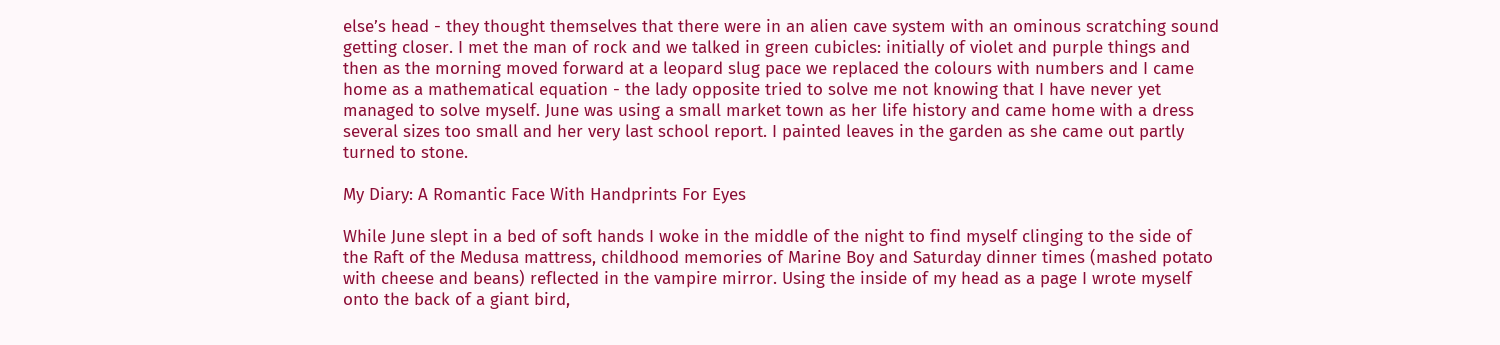else’s head - they thought themselves that there were in an alien cave system with an ominous scratching sound getting closer. I met the man of rock and we talked in green cubicles: initially of violet and purple things and then as the morning moved forward at a leopard slug pace we replaced the colours with numbers and I came home as a mathematical equation - the lady opposite tried to solve me not knowing that I have never yet managed to solve myself. June was using a small market town as her life history and came home with a dress several sizes too small and her very last school report. I painted leaves in the garden as she came out partly turned to stone.

My Diary: A Romantic Face With Handprints For Eyes

While June slept in a bed of soft hands I woke in the middle of the night to find myself clinging to the side of the Raft of the Medusa mattress, childhood memories of Marine Boy and Saturday dinner times (mashed potato with cheese and beans) reflected in the vampire mirror. Using the inside of my head as a page I wrote myself onto the back of a giant bird,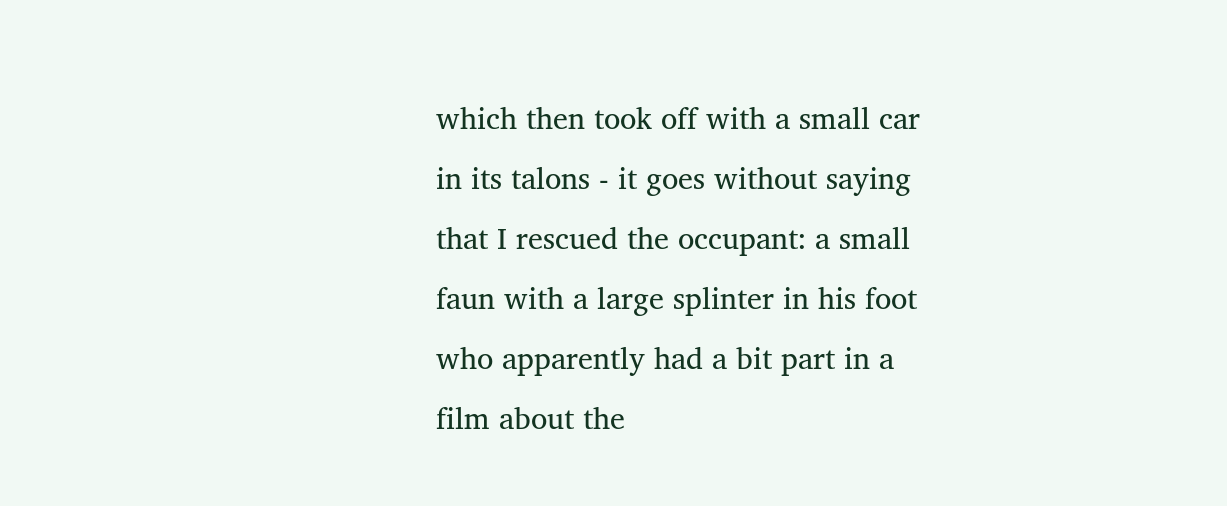which then took off with a small car in its talons - it goes without saying that I rescued the occupant: a small faun with a large splinter in his foot who apparently had a bit part in a film about the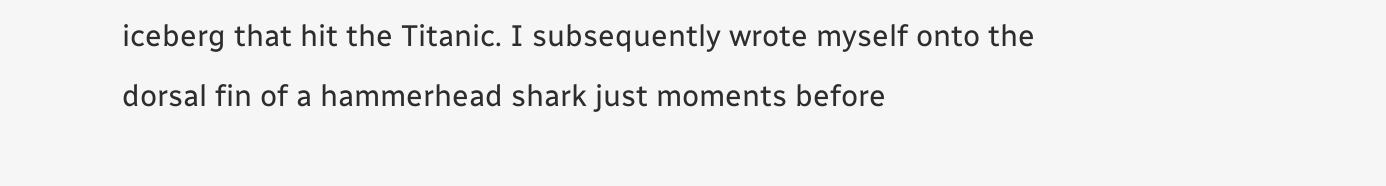iceberg that hit the Titanic. I subsequently wrote myself onto the dorsal fin of a hammerhead shark just moments before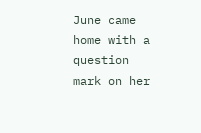June came home with a question mark on her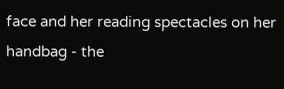face and her reading spectacles on her handbag - the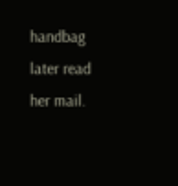handbag later read her mail.